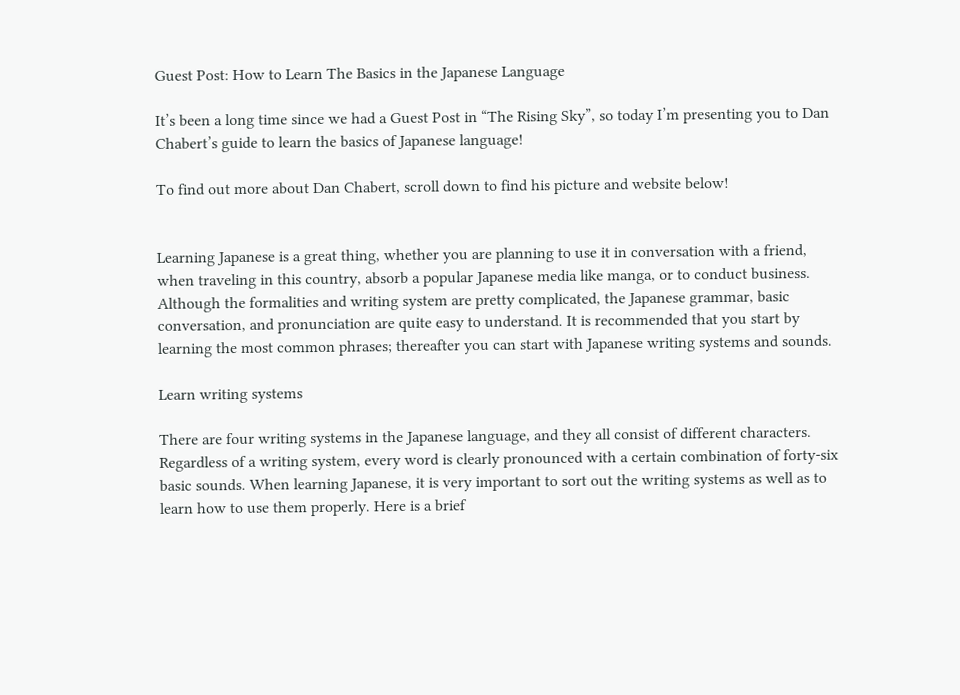Guest Post: How to Learn The Basics in the Japanese Language

It’s been a long time since we had a Guest Post in “The Rising Sky”, so today I’m presenting you to Dan Chabert’s guide to learn the basics of Japanese language!

To find out more about Dan Chabert, scroll down to find his picture and website below!


Learning Japanese is a great thing, whether you are planning to use it in conversation with a friend, when traveling in this country, absorb a popular Japanese media like manga, or to conduct business. Although the formalities and writing system are pretty complicated, the Japanese grammar, basic conversation, and pronunciation are quite easy to understand. It is recommended that you start by learning the most common phrases; thereafter you can start with Japanese writing systems and sounds.

Learn writing systems

There are four writing systems in the Japanese language, and they all consist of different characters. Regardless of a writing system, every word is clearly pronounced with a certain combination of forty-six basic sounds. When learning Japanese, it is very important to sort out the writing systems as well as to learn how to use them properly. Here is a brief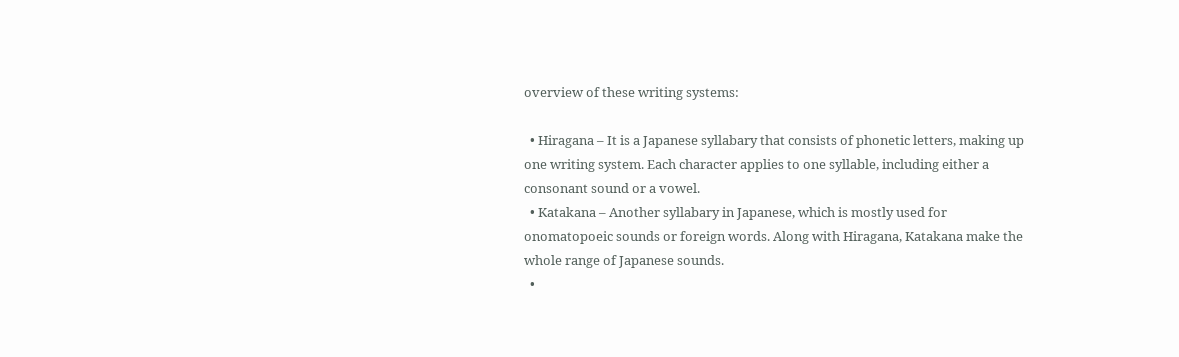overview of these writing systems:

  • Hiragana – It is a Japanese syllabary that consists of phonetic letters, making up one writing system. Each character applies to one syllable, including either a consonant sound or a vowel.
  • Katakana – Another syllabary in Japanese, which is mostly used for onomatopoeic sounds or foreign words. Along with Hiragana, Katakana make the whole range of Japanese sounds.
  •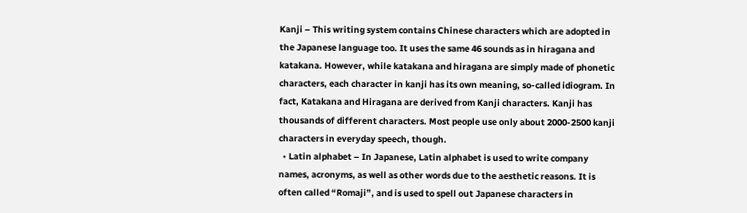Kanji – This writing system contains Chinese characters which are adopted in the Japanese language too. It uses the same 46 sounds as in hiragana and katakana. However, while katakana and hiragana are simply made of phonetic characters, each character in kanji has its own meaning, so-called idiogram. In fact, Katakana and Hiragana are derived from Kanji characters. Kanji has thousands of different characters. Most people use only about 2000-2500 kanji characters in everyday speech, though.
  • Latin alphabet – In Japanese, Latin alphabet is used to write company names, acronyms, as well as other words due to the aesthetic reasons. It is often called “Romaji”, and is used to spell out Japanese characters in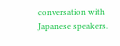conversation with Japanese speakers.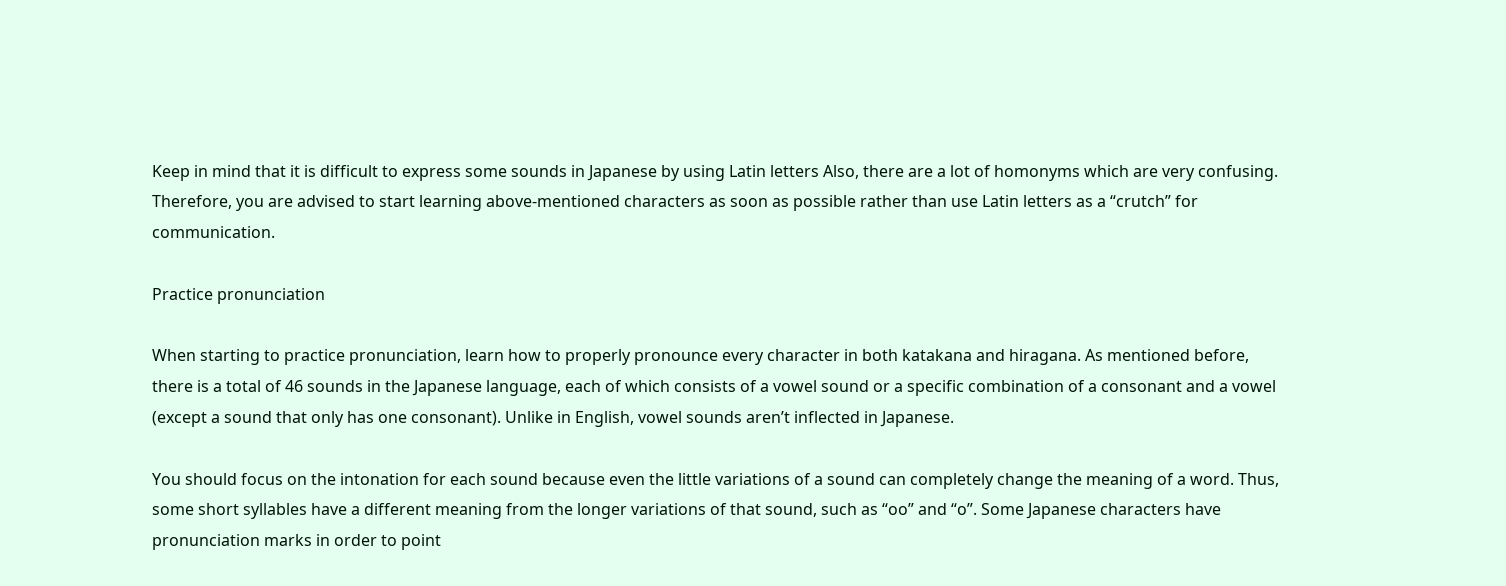Keep in mind that it is difficult to express some sounds in Japanese by using Latin letters Also, there are a lot of homonyms which are very confusing. Therefore, you are advised to start learning above-mentioned characters as soon as possible rather than use Latin letters as a “crutch” for communication.

Practice pronunciation

When starting to practice pronunciation, learn how to properly pronounce every character in both katakana and hiragana. As mentioned before, there is a total of 46 sounds in the Japanese language, each of which consists of a vowel sound or a specific combination of a consonant and a vowel (except a sound that only has one consonant). Unlike in English, vowel sounds aren’t inflected in Japanese.

You should focus on the intonation for each sound because even the little variations of a sound can completely change the meaning of a word. Thus, some short syllables have a different meaning from the longer variations of that sound, such as “oo” and “o”. Some Japanese characters have pronunciation marks in order to point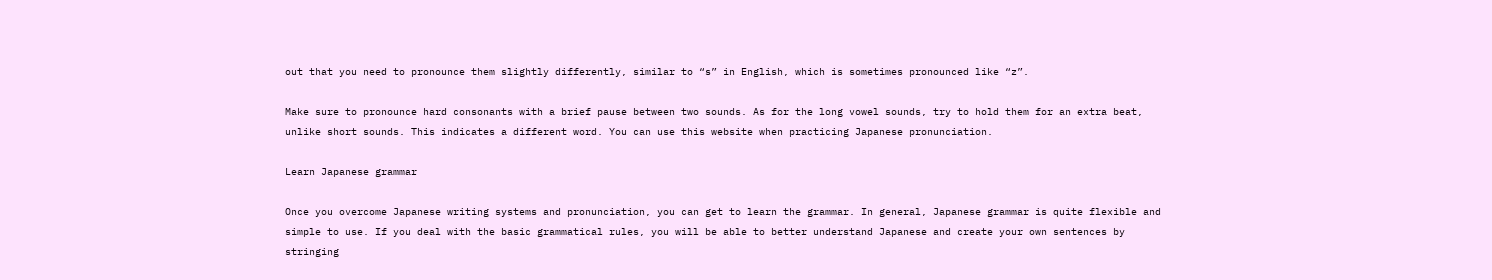out that you need to pronounce them slightly differently, similar to “s” in English, which is sometimes pronounced like “z”.

Make sure to pronounce hard consonants with a brief pause between two sounds. As for the long vowel sounds, try to hold them for an extra beat, unlike short sounds. This indicates a different word. You can use this website when practicing Japanese pronunciation.

Learn Japanese grammar

Once you overcome Japanese writing systems and pronunciation, you can get to learn the grammar. In general, Japanese grammar is quite flexible and simple to use. If you deal with the basic grammatical rules, you will be able to better understand Japanese and create your own sentences by stringing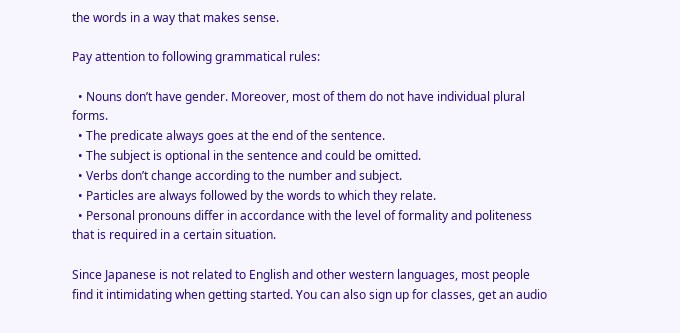the words in a way that makes sense.

Pay attention to following grammatical rules:

  • Nouns don’t have gender. Moreover, most of them do not have individual plural forms.
  • The predicate always goes at the end of the sentence.
  • The subject is optional in the sentence and could be omitted.
  • Verbs don’t change according to the number and subject.
  • Particles are always followed by the words to which they relate.
  • Personal pronouns differ in accordance with the level of formality and politeness that is required in a certain situation.

Since Japanese is not related to English and other western languages, most people find it intimidating when getting started. You can also sign up for classes, get an audio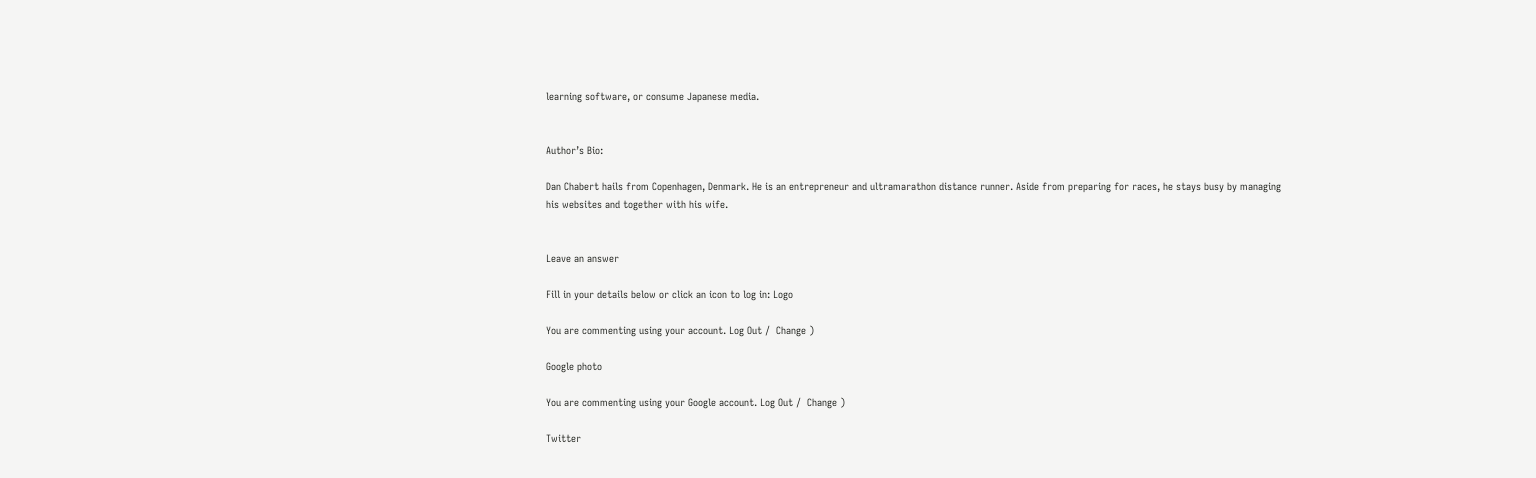learning software, or consume Japanese media.


Author’s Bio:

Dan Chabert hails from Copenhagen, Denmark. He is an entrepreneur and ultramarathon distance runner. Aside from preparing for races, he stays busy by managing his websites and together with his wife.


Leave an answer

Fill in your details below or click an icon to log in: Logo

You are commenting using your account. Log Out /  Change )

Google photo

You are commenting using your Google account. Log Out /  Change )

Twitter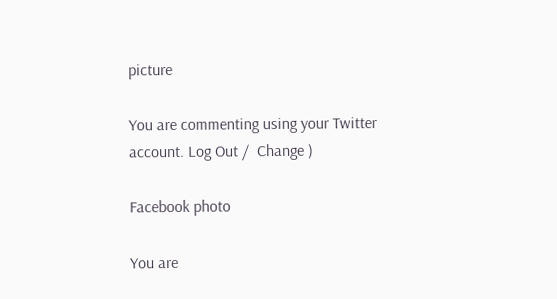picture

You are commenting using your Twitter account. Log Out /  Change )

Facebook photo

You are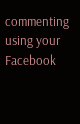commenting using your Facebook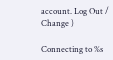account. Log Out /  Change )

Connecting to %s